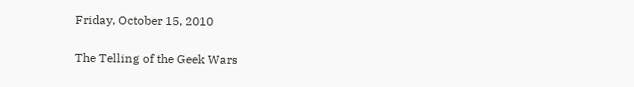Friday, October 15, 2010

The Telling of the Geek Wars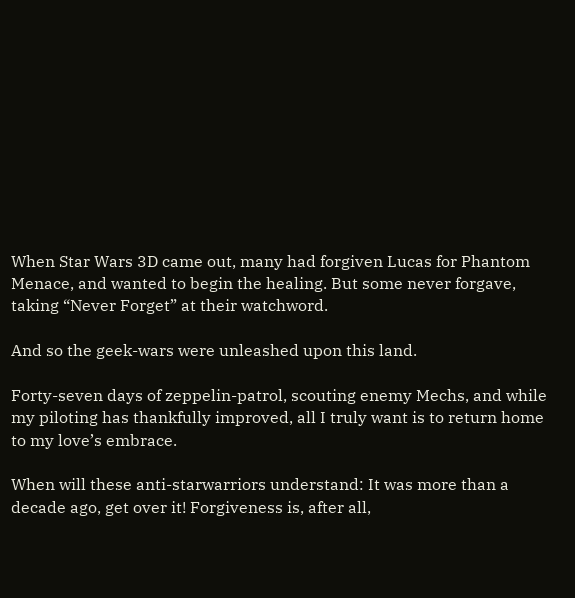When Star Wars 3D came out, many had forgiven Lucas for Phantom Menace, and wanted to begin the healing. But some never forgave, taking “Never Forget” at their watchword.

And so the geek-wars were unleashed upon this land.

Forty-seven days of zeppelin-patrol, scouting enemy Mechs, and while my piloting has thankfully improved, all I truly want is to return home to my love’s embrace.

When will these anti-starwarriors understand: It was more than a decade ago, get over it! Forgiveness is, after all,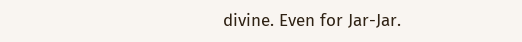divine. Even for Jar-Jar.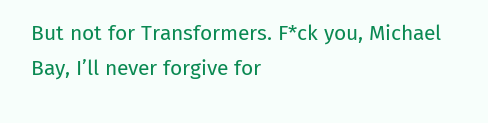But not for Transformers. F*ck you, Michael Bay, I’ll never forgive for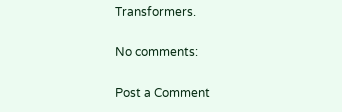Transformers.

No comments:

Post a Comment